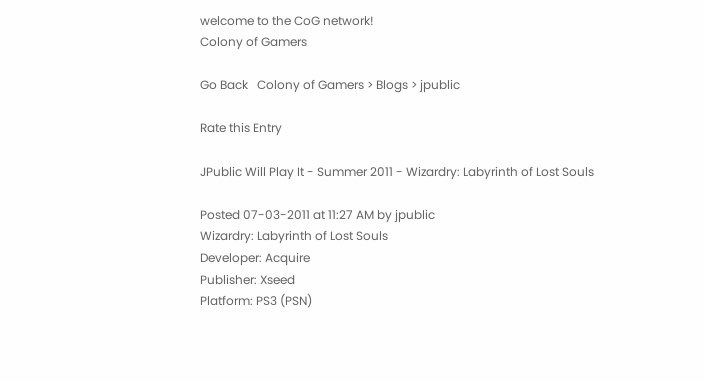welcome to the CoG network!
Colony of Gamers

Go Back   Colony of Gamers > Blogs > jpublic

Rate this Entry

JPublic Will Play It - Summer 2011 - Wizardry: Labyrinth of Lost Souls

Posted 07-03-2011 at 11:27 AM by jpublic
Wizardry: Labyrinth of Lost Souls
Developer: Acquire
Publisher: Xseed
Platform: PS3 (PSN)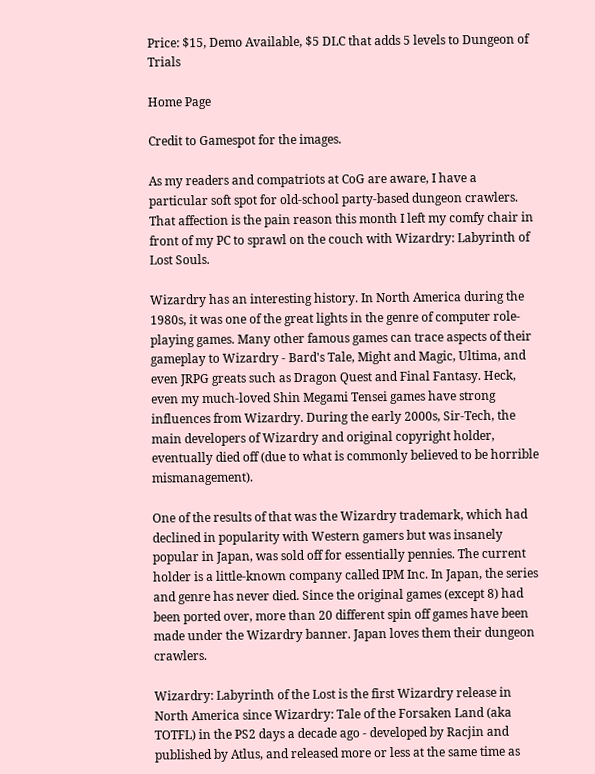Price: $15, Demo Available, $5 DLC that adds 5 levels to Dungeon of Trials

Home Page

Credit to Gamespot for the images.

As my readers and compatriots at CoG are aware, I have a particular soft spot for old-school party-based dungeon crawlers. That affection is the pain reason this month I left my comfy chair in front of my PC to sprawl on the couch with Wizardry: Labyrinth of Lost Souls.

Wizardry has an interesting history. In North America during the 1980s, it was one of the great lights in the genre of computer role-playing games. Many other famous games can trace aspects of their gameplay to Wizardry - Bard's Tale, Might and Magic, Ultima, and even JRPG greats such as Dragon Quest and Final Fantasy. Heck, even my much-loved Shin Megami Tensei games have strong influences from Wizardry. During the early 2000s, Sir-Tech, the main developers of Wizardry and original copyright holder, eventually died off (due to what is commonly believed to be horrible mismanagement).

One of the results of that was the Wizardry trademark, which had declined in popularity with Western gamers but was insanely popular in Japan, was sold off for essentially pennies. The current holder is a little-known company called IPM Inc. In Japan, the series and genre has never died. Since the original games (except 8) had been ported over, more than 20 different spin off games have been made under the Wizardry banner. Japan loves them their dungeon crawlers.

Wizardry: Labyrinth of the Lost is the first Wizardry release in North America since Wizardry: Tale of the Forsaken Land (aka TOTFL) in the PS2 days a decade ago - developed by Racjin and published by Atlus, and released more or less at the same time as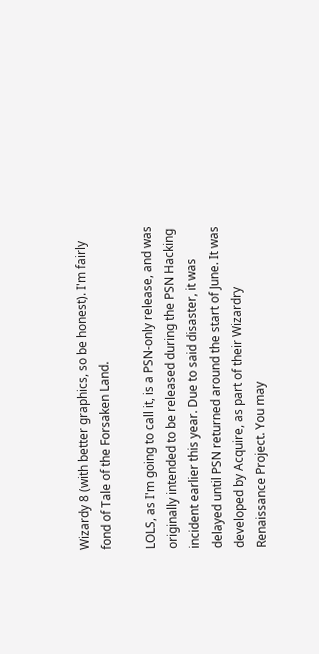Wizardy 8 (with better graphics, so be honest). I'm fairly fond of Tale of the Forsaken Land.

LOLS, as I'm going to call it, is a PSN-only release, and was originally intended to be released during the PSN Hacking incident earlier this year. Due to said disaster, it was delayed until PSN returned around the start of June. It was developed by Acquire, as part of their Wizardry Renaissance Project. You may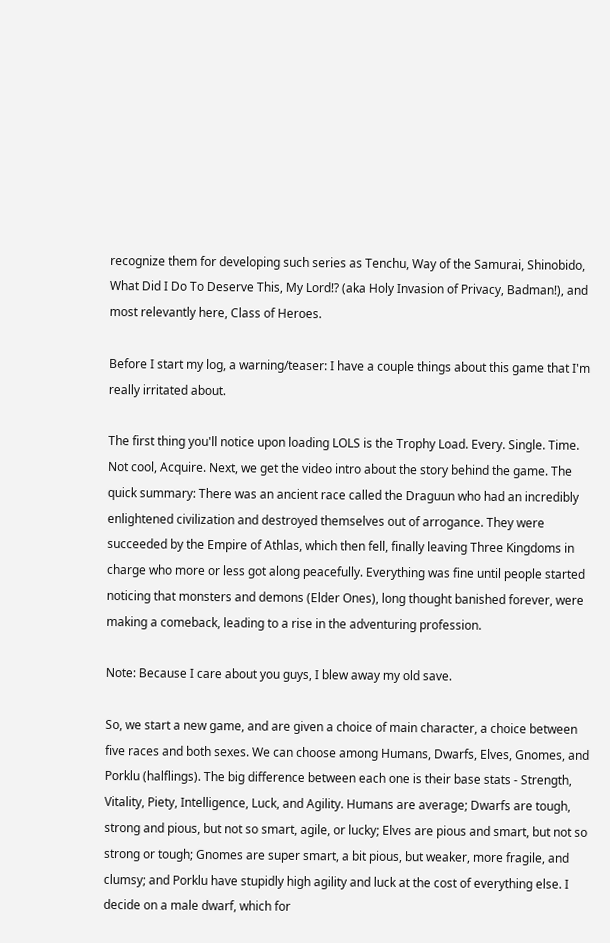recognize them for developing such series as Tenchu, Way of the Samurai, Shinobido, What Did I Do To Deserve This, My Lord!? (aka Holy Invasion of Privacy, Badman!), and most relevantly here, Class of Heroes.

Before I start my log, a warning/teaser: I have a couple things about this game that I'm really irritated about.

The first thing you'll notice upon loading LOLS is the Trophy Load. Every. Single. Time. Not cool, Acquire. Next, we get the video intro about the story behind the game. The quick summary: There was an ancient race called the Draguun who had an incredibly enlightened civilization and destroyed themselves out of arrogance. They were succeeded by the Empire of Athlas, which then fell, finally leaving Three Kingdoms in charge who more or less got along peacefully. Everything was fine until people started noticing that monsters and demons (Elder Ones), long thought banished forever, were making a comeback, leading to a rise in the adventuring profession.

Note: Because I care about you guys, I blew away my old save.

So, we start a new game, and are given a choice of main character, a choice between five races and both sexes. We can choose among Humans, Dwarfs, Elves, Gnomes, and Porklu (halflings). The big difference between each one is their base stats - Strength, Vitality, Piety, Intelligence, Luck, and Agility. Humans are average; Dwarfs are tough, strong and pious, but not so smart, agile, or lucky; Elves are pious and smart, but not so strong or tough; Gnomes are super smart, a bit pious, but weaker, more fragile, and clumsy; and Porklu have stupidly high agility and luck at the cost of everything else. I decide on a male dwarf, which for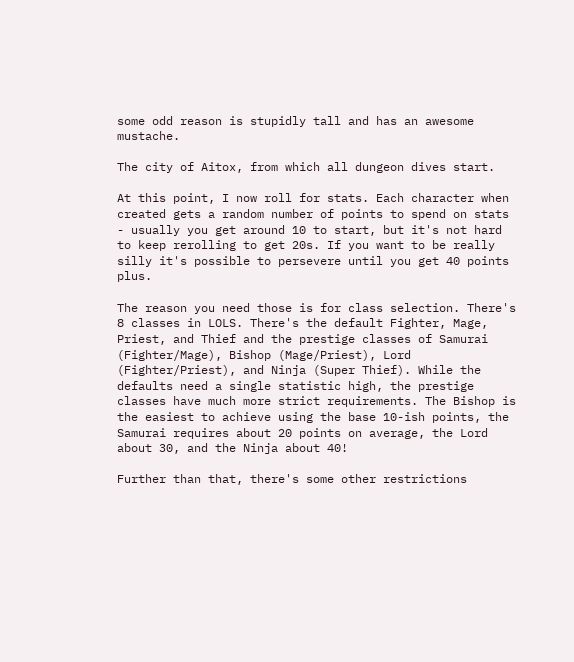some odd reason is stupidly tall and has an awesome mustache.

The city of Aitox, from which all dungeon dives start.

At this point, I now roll for stats. Each character when created gets a random number of points to spend on stats - usually you get around 10 to start, but it's not hard to keep rerolling to get 20s. If you want to be really silly it's possible to persevere until you get 40 points plus.

The reason you need those is for class selection. There's 8 classes in LOLS. There's the default Fighter, Mage, Priest, and Thief and the prestige classes of Samurai (Fighter/Mage), Bishop (Mage/Priest), Lord (Fighter/Priest), and Ninja (Super Thief). While the defaults need a single statistic high, the prestige classes have much more strict requirements. The Bishop is the easiest to achieve using the base 10-ish points, the Samurai requires about 20 points on average, the Lord about 30, and the Ninja about 40!

Further than that, there's some other restrictions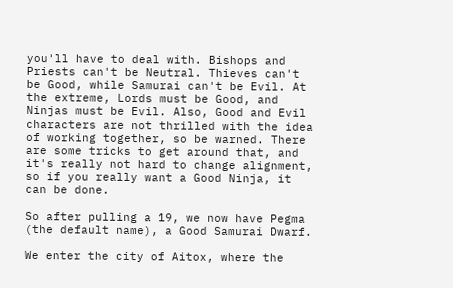you'll have to deal with. Bishops and Priests can't be Neutral. Thieves can't be Good, while Samurai can't be Evil. At the extreme, Lords must be Good, and Ninjas must be Evil. Also, Good and Evil characters are not thrilled with the idea of working together, so be warned. There are some tricks to get around that, and it's really not hard to change alignment, so if you really want a Good Ninja, it can be done.

So after pulling a 19, we now have Pegma (the default name), a Good Samurai Dwarf.

We enter the city of Aitox, where the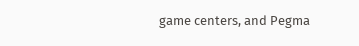game centers, and Pegma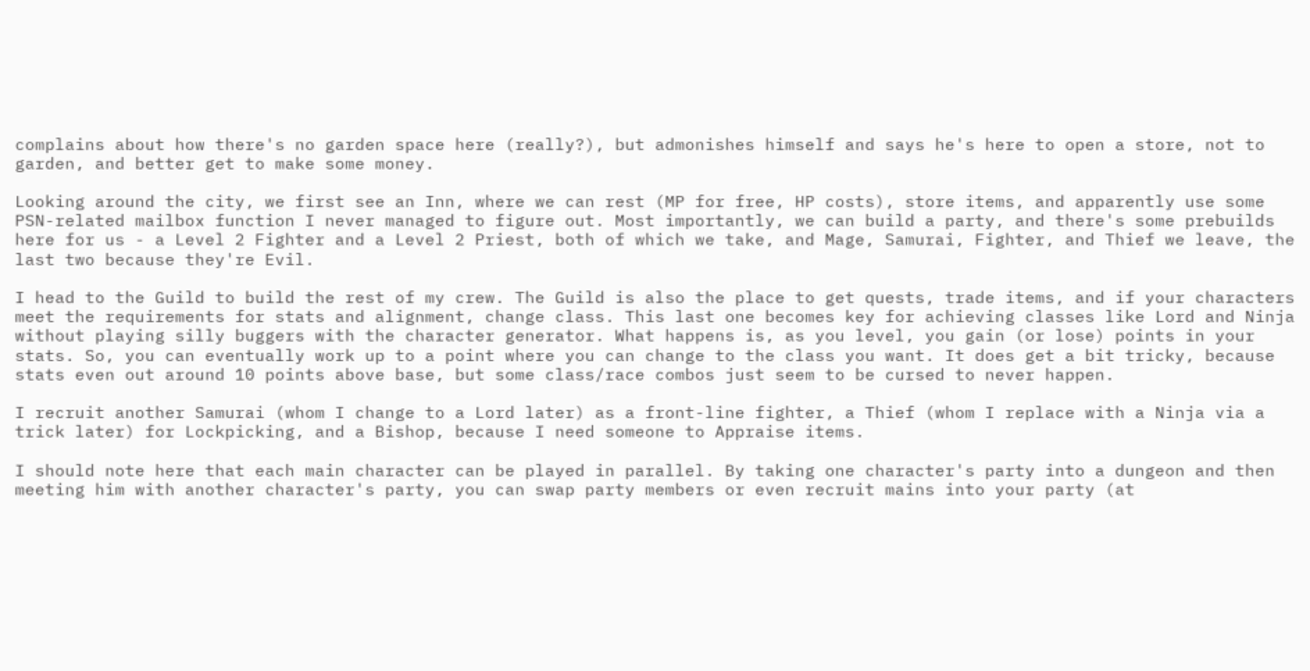complains about how there's no garden space here (really?), but admonishes himself and says he's here to open a store, not to garden, and better get to make some money.

Looking around the city, we first see an Inn, where we can rest (MP for free, HP costs), store items, and apparently use some PSN-related mailbox function I never managed to figure out. Most importantly, we can build a party, and there's some prebuilds here for us - a Level 2 Fighter and a Level 2 Priest, both of which we take, and Mage, Samurai, Fighter, and Thief we leave, the last two because they're Evil.

I head to the Guild to build the rest of my crew. The Guild is also the place to get quests, trade items, and if your characters meet the requirements for stats and alignment, change class. This last one becomes key for achieving classes like Lord and Ninja without playing silly buggers with the character generator. What happens is, as you level, you gain (or lose) points in your stats. So, you can eventually work up to a point where you can change to the class you want. It does get a bit tricky, because stats even out around 10 points above base, but some class/race combos just seem to be cursed to never happen.

I recruit another Samurai (whom I change to a Lord later) as a front-line fighter, a Thief (whom I replace with a Ninja via a trick later) for Lockpicking, and a Bishop, because I need someone to Appraise items.

I should note here that each main character can be played in parallel. By taking one character's party into a dungeon and then meeting him with another character's party, you can swap party members or even recruit mains into your party (at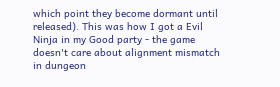which point they become dormant until released). This was how I got a Evil Ninja in my Good party - the game doesn't care about alignment mismatch in dungeon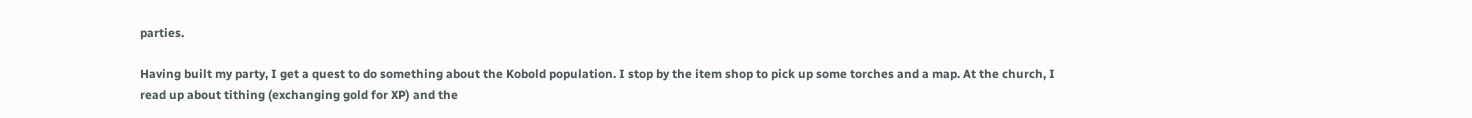parties.

Having built my party, I get a quest to do something about the Kobold population. I stop by the item shop to pick up some torches and a map. At the church, I read up about tithing (exchanging gold for XP) and the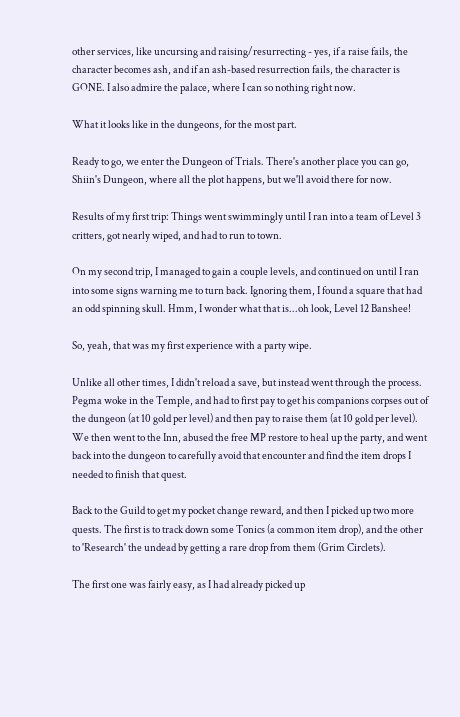other services, like uncursing and raising/resurrecting - yes, if a raise fails, the character becomes ash, and if an ash-based resurrection fails, the character is GONE. I also admire the palace, where I can so nothing right now.

What it looks like in the dungeons, for the most part.

Ready to go, we enter the Dungeon of Trials. There's another place you can go, Shiin's Dungeon, where all the plot happens, but we'll avoid there for now.

Results of my first trip: Things went swimmingly until I ran into a team of Level 3 critters, got nearly wiped, and had to run to town.

On my second trip, I managed to gain a couple levels, and continued on until I ran into some signs warning me to turn back. Ignoring them, I found a square that had an odd spinning skull. Hmm, I wonder what that is...oh look, Level 12 Banshee!

So, yeah, that was my first experience with a party wipe.

Unlike all other times, I didn't reload a save, but instead went through the process. Pegma woke in the Temple, and had to first pay to get his companions corpses out of the dungeon (at 10 gold per level) and then pay to raise them (at 10 gold per level). We then went to the Inn, abused the free MP restore to heal up the party, and went back into the dungeon to carefully avoid that encounter and find the item drops I needed to finish that quest.

Back to the Guild to get my pocket change reward, and then I picked up two more quests. The first is to track down some Tonics (a common item drop), and the other to 'Research' the undead by getting a rare drop from them (Grim Circlets).

The first one was fairly easy, as I had already picked up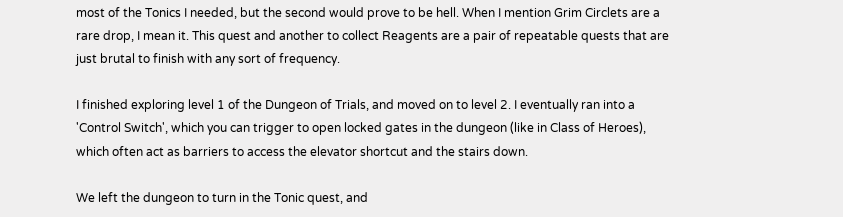most of the Tonics I needed, but the second would prove to be hell. When I mention Grim Circlets are a rare drop, I mean it. This quest and another to collect Reagents are a pair of repeatable quests that are just brutal to finish with any sort of frequency.

I finished exploring level 1 of the Dungeon of Trials, and moved on to level 2. I eventually ran into a 'Control Switch', which you can trigger to open locked gates in the dungeon (like in Class of Heroes), which often act as barriers to access the elevator shortcut and the stairs down.

We left the dungeon to turn in the Tonic quest, and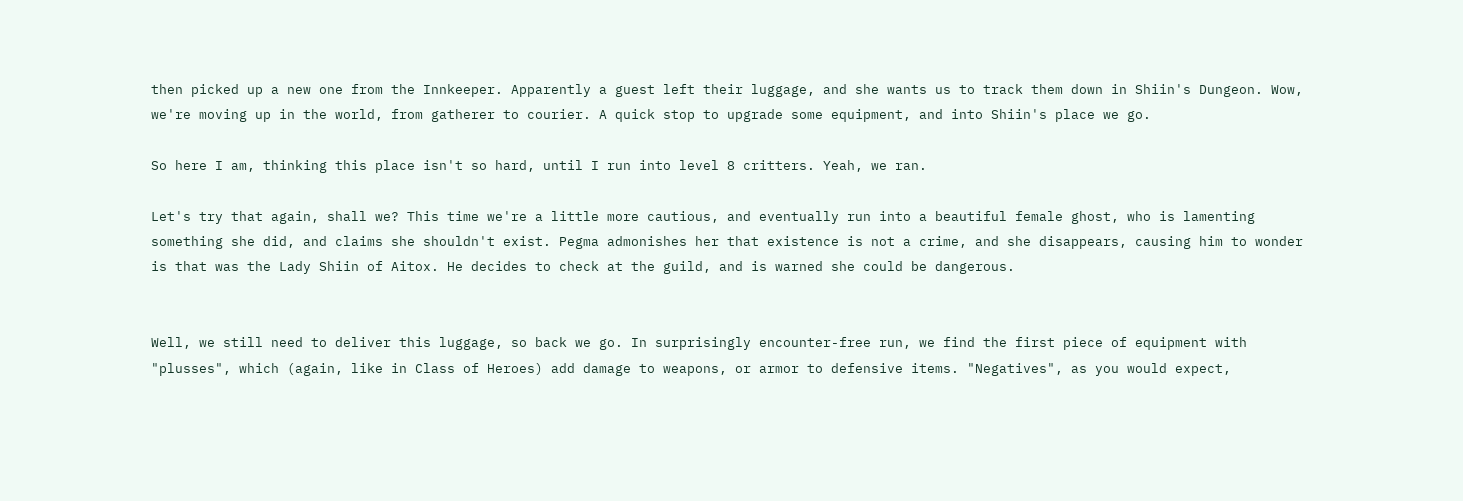then picked up a new one from the Innkeeper. Apparently a guest left their luggage, and she wants us to track them down in Shiin's Dungeon. Wow, we're moving up in the world, from gatherer to courier. A quick stop to upgrade some equipment, and into Shiin's place we go.

So here I am, thinking this place isn't so hard, until I run into level 8 critters. Yeah, we ran.

Let's try that again, shall we? This time we're a little more cautious, and eventually run into a beautiful female ghost, who is lamenting something she did, and claims she shouldn't exist. Pegma admonishes her that existence is not a crime, and she disappears, causing him to wonder is that was the Lady Shiin of Aitox. He decides to check at the guild, and is warned she could be dangerous.


Well, we still need to deliver this luggage, so back we go. In surprisingly encounter-free run, we find the first piece of equipment with "plusses", which (again, like in Class of Heroes) add damage to weapons, or armor to defensive items. "Negatives", as you would expect,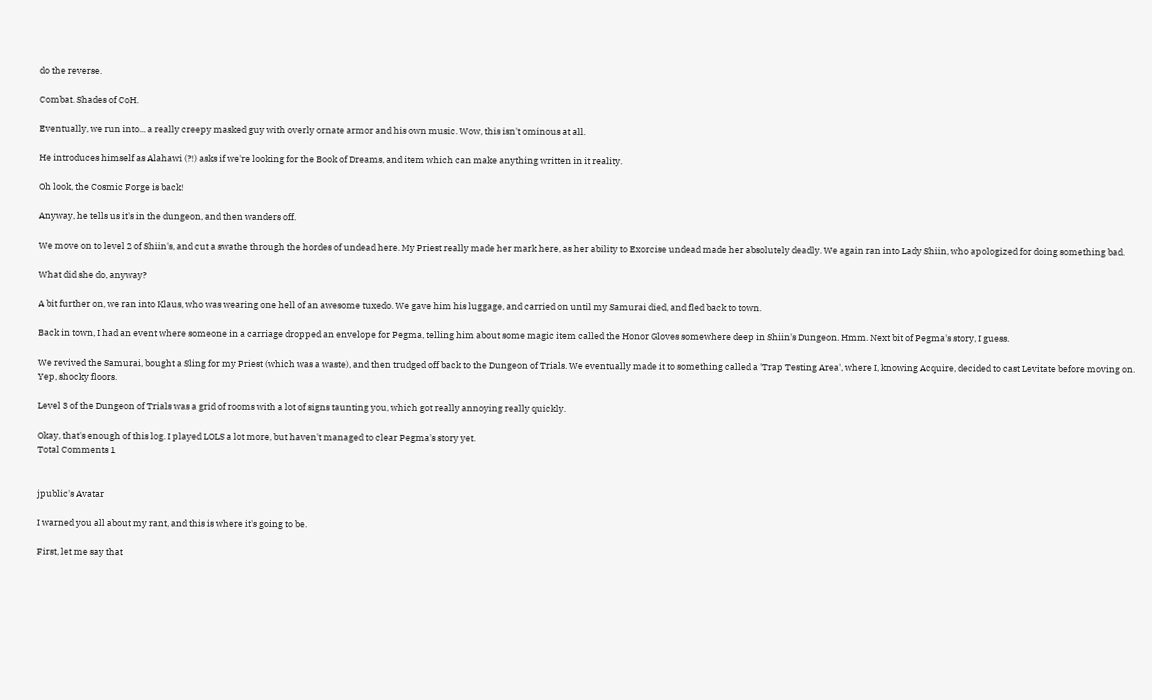do the reverse.

Combat. Shades of CoH.

Eventually, we run into... a really creepy masked guy with overly ornate armor and his own music. Wow, this isn't ominous at all.

He introduces himself as Alahawi (?!) asks if we're looking for the Book of Dreams, and item which can make anything written in it reality.

Oh look, the Cosmic Forge is back!

Anyway, he tells us it's in the dungeon, and then wanders off.

We move on to level 2 of Shiin's, and cut a swathe through the hordes of undead here. My Priest really made her mark here, as her ability to Exorcise undead made her absolutely deadly. We again ran into Lady Shiin, who apologized for doing something bad.

What did she do, anyway?

A bit further on, we ran into Klaus, who was wearing one hell of an awesome tuxedo. We gave him his luggage, and carried on until my Samurai died, and fled back to town.

Back in town, I had an event where someone in a carriage dropped an envelope for Pegma, telling him about some magic item called the Honor Gloves somewhere deep in Shiin's Dungeon. Hmm. Next bit of Pegma's story, I guess.

We revived the Samurai, bought a Sling for my Priest (which was a waste), and then trudged off back to the Dungeon of Trials. We eventually made it to something called a 'Trap Testing Area', where I, knowing Acquire, decided to cast Levitate before moving on. Yep, shocky floors.

Level 3 of the Dungeon of Trials was a grid of rooms with a lot of signs taunting you, which got really annoying really quickly.

Okay, that's enough of this log. I played LOLS a lot more, but haven't managed to clear Pegma's story yet.
Total Comments 1


jpublic's Avatar

I warned you all about my rant, and this is where it's going to be.

First, let me say that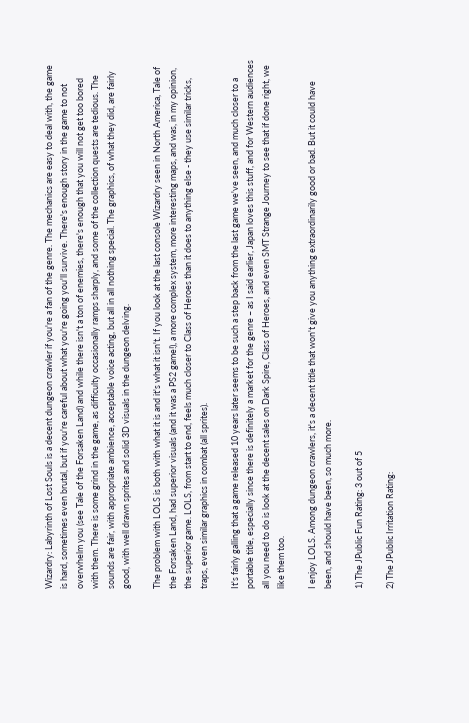Wizardry: Labyrinth of Lost Souls is a decent dungeon crawler if you're a fan of the genre. The mechanics are easy to deal with, the game is hard, sometimes even brutal, but if you're careful about what you're going you'll survive. There's enough story in the game to not overwhelm you (see Tale of the Forsaken Land) and while there isn't a ton of enemies, there's enough that you will not get too bored with them. There is some grind in the game, as difficulty occasionally ramps sharply, and some of the collection quests are tedious. The sounds are fair, with appropriate ambience, acceptable voice acting, but all in all nothing special. The graphics, of what they did, are fairly good, with well drawn sprites and solid 3D visuals in the dungeon delving.

The problem with LOLS is both with what it is and it's what it isn't. If you look at the last console Wizardry seen in North America, Tale of the Forsaken Land, had superior visuals (and it was a PS2 game!), a more complex system, more interesting maps, and was, in my opinion, the superior game. LOLS, from start to end, feels much closer to Class of Heroes than it does to anything else - they use similar tricks, traps, even similar graphics in combat (all sprites).

It's fairly galling that a game released 10 years later seems to be such a step back from the last game we've seen, and much closer to a portable title, especially since there is definitely a market for the genre – as I said earlier, Japan loves this stuff, and for Western audiences all you need to do is look at the decent sales on Dark Spire, Class of Heroes, and even SMT Strange Journey to see that if done right, we like them too.

I enjoy LOLS. Among dungeon crawlers, it's a decent title that won't give you anything extraordinarily good or bad. But it could have been, and should have been, so much more.

1) The JPublic Fun Rating: 3 out of 5

2) The JPublic Irritation Rating: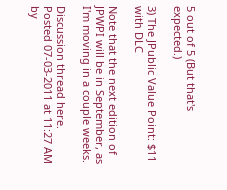5 out of 5 (But that's expected.)

3) The JPublic Value Point: $11 with DLC

Note that the next edition of JPWPI will be in September, as I'm moving in a couple weeks.

Discussion thread here.
Posted 07-03-2011 at 11:27 AM by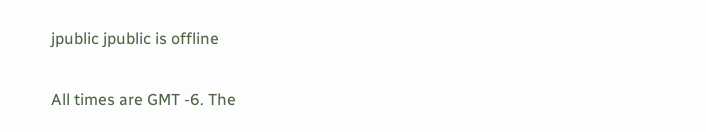jpublic jpublic is offline

All times are GMT -6. The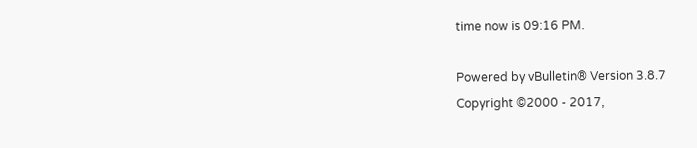time now is 09:16 PM.

Powered by vBulletin® Version 3.8.7
Copyright ©2000 - 2017,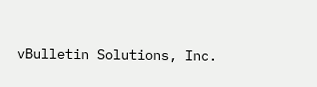vBulletin Solutions, Inc.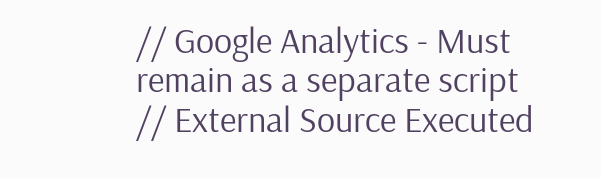// Google Analytics - Must remain as a separate script // External Source Executed